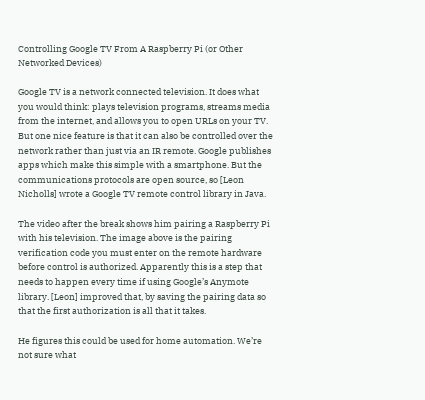Controlling Google TV From A Raspberry Pi (or Other Networked Devices)

Google TV is a network connected television. It does what you would think: plays television programs, streams media from the internet, and allows you to open URLs on your TV. But one nice feature is that it can also be controlled over the network rather than just via an IR remote. Google publishes apps which make this simple with a smartphone. But the communications protocols are open source, so [Leon Nicholls] wrote a Google TV remote control library in Java.

The video after the break shows him pairing a Raspberry Pi with his television. The image above is the pairing verification code you must enter on the remote hardware before control is authorized. Apparently this is a step that needs to happen every time if using Google’s Anymote library. [Leon] improved that, by saving the pairing data so that the first authorization is all that it takes.

He figures this could be used for home automation. We’re not sure what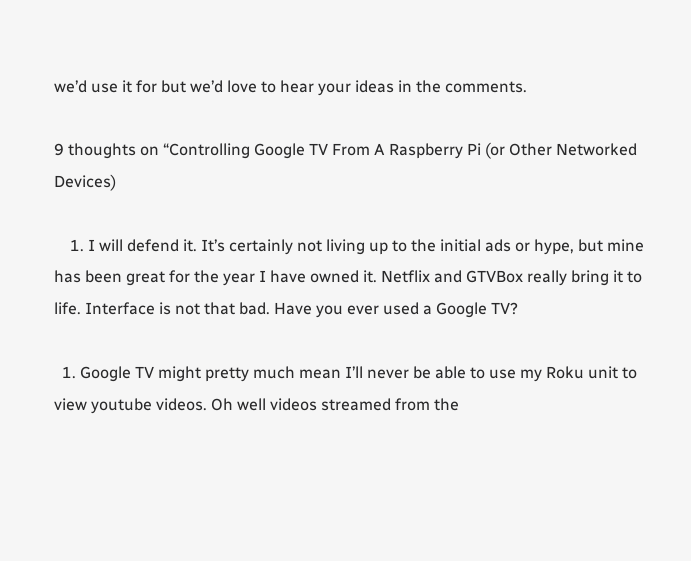we’d use it for but we’d love to hear your ideas in the comments.

9 thoughts on “Controlling Google TV From A Raspberry Pi (or Other Networked Devices)

    1. I will defend it. It’s certainly not living up to the initial ads or hype, but mine has been great for the year I have owned it. Netflix and GTVBox really bring it to life. Interface is not that bad. Have you ever used a Google TV?

  1. Google TV might pretty much mean I’ll never be able to use my Roku unit to view youtube videos. Oh well videos streamed from the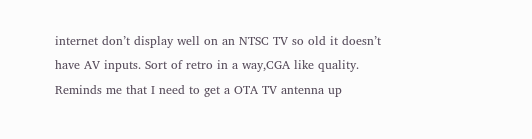internet don’t display well on an NTSC TV so old it doesn’t have AV inputs. Sort of retro in a way,CGA like quality. Reminds me that I need to get a OTA TV antenna up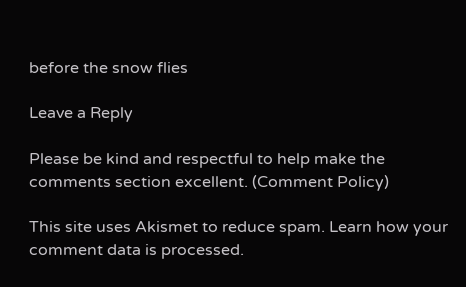before the snow flies

Leave a Reply

Please be kind and respectful to help make the comments section excellent. (Comment Policy)

This site uses Akismet to reduce spam. Learn how your comment data is processed.